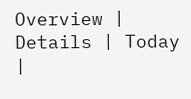Overview | Details | Today |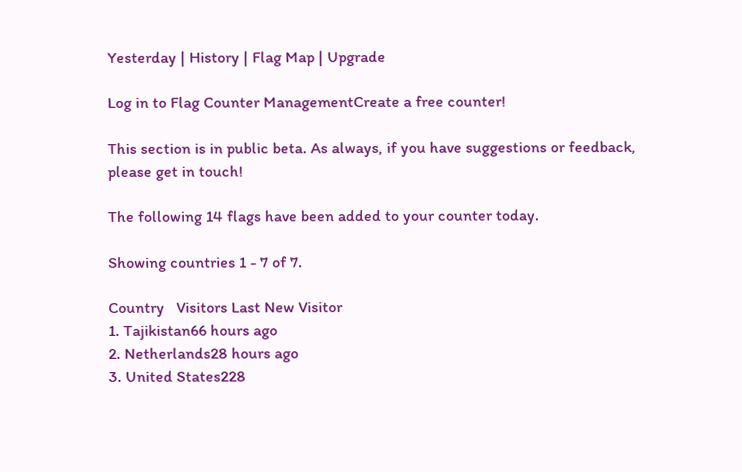Yesterday | History | Flag Map | Upgrade

Log in to Flag Counter ManagementCreate a free counter!

This section is in public beta. As always, if you have suggestions or feedback, please get in touch!

The following 14 flags have been added to your counter today.

Showing countries 1 - 7 of 7.

Country   Visitors Last New Visitor
1. Tajikistan66 hours ago
2. Netherlands28 hours ago
3. United States228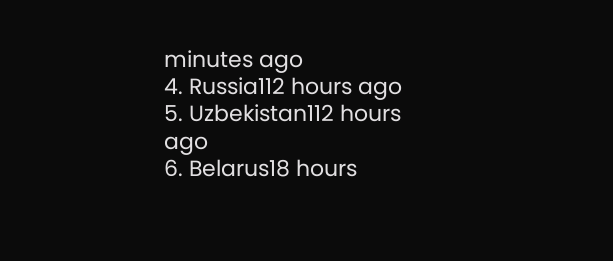minutes ago
4. Russia112 hours ago
5. Uzbekistan112 hours ago
6. Belarus18 hours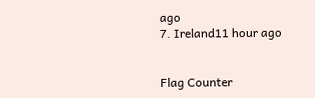ago
7. Ireland11 hour ago


Flag Counter